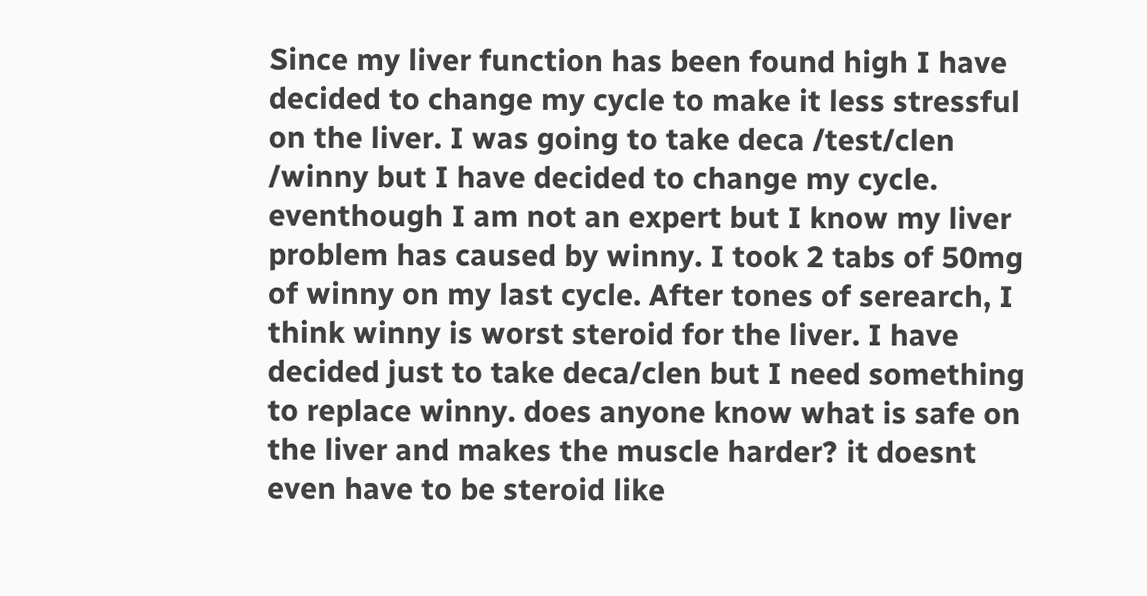Since my liver function has been found high I have decided to change my cycle to make it less stressful on the liver. I was going to take deca /test/clen /winny but I have decided to change my cycle. eventhough I am not an expert but I know my liver problem has caused by winny. I took 2 tabs of 50mg of winny on my last cycle. After tones of serearch, I think winny is worst steroid for the liver. I have decided just to take deca/clen but I need something to replace winny. does anyone know what is safe on the liver and makes the muscle harder? it doesnt even have to be steroid like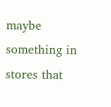maybe something in stores that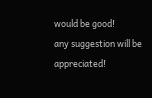would be good!
any suggestion will be appreciated!